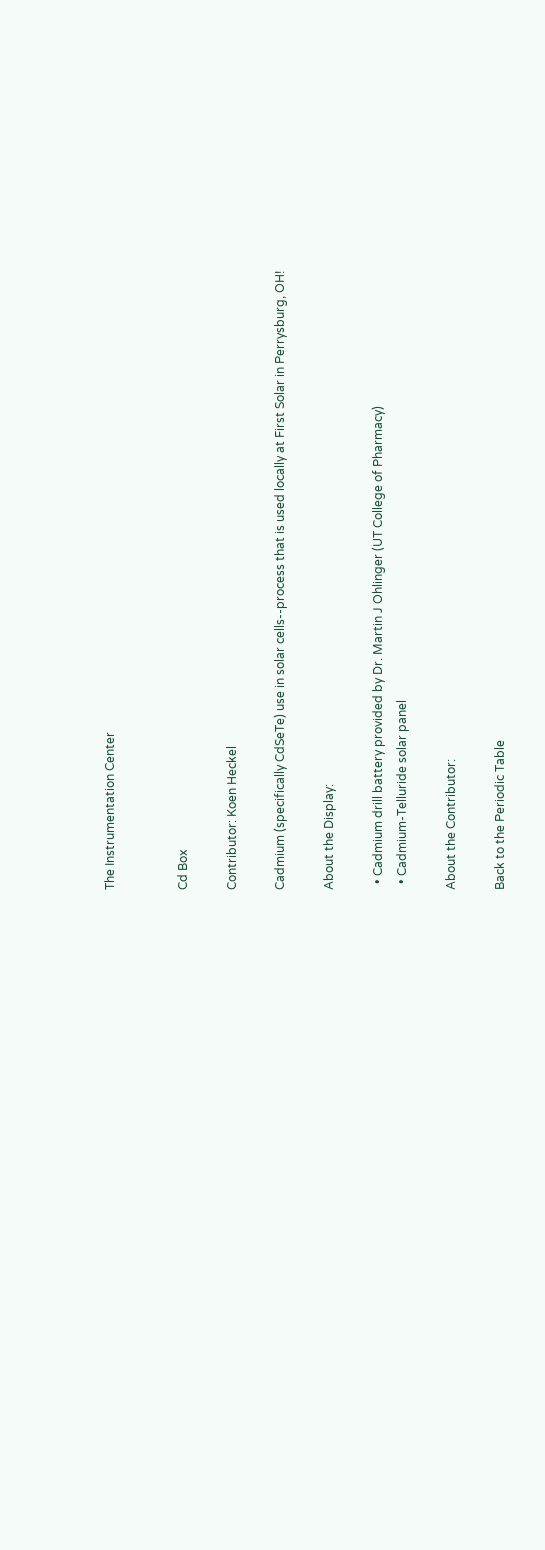The Instrumentation Center


Cd Box

Contributor: Koen Heckel

Cadmium (specifically CdSeTe) use in solar cells--process that is used locally at First Solar in Perrysburg, OH!

About the Display:

  • Cadmium drill battery provided by Dr. Martin J Ohlinger (UT College of Pharmacy)
  • Cadmium-Telluride solar panel

About the Contributor:

Back to the Periodic Table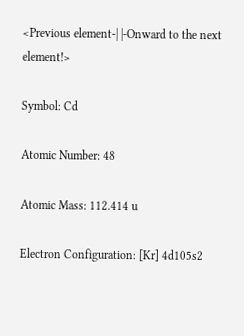<Previous element-| |-Onward to the next element!>

Symbol: Cd

Atomic Number: 48

Atomic Mass: 112.414 u

Electron Configuration: [Kr] 4d105s2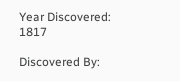Year Discovered: 1817

Discovered By: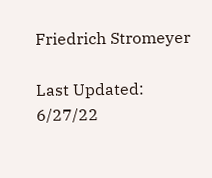Friedrich Stromeyer

Last Updated: 6/27/22